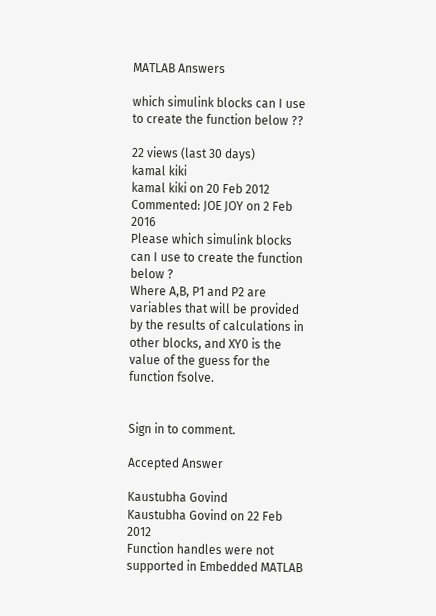MATLAB Answers

which simulink blocks can I use to create the function below ??

22 views (last 30 days)
kamal kiki
kamal kiki on 20 Feb 2012
Commented: JOE JOY on 2 Feb 2016
Please which simulink blocks can I use to create the function below ?
Where A,B, P1 and P2 are variables that will be provided by the results of calculations in other blocks, and XY0 is the value of the guess for the function fsolve.


Sign in to comment.

Accepted Answer

Kaustubha Govind
Kaustubha Govind on 22 Feb 2012
Function handles were not supported in Embedded MATLAB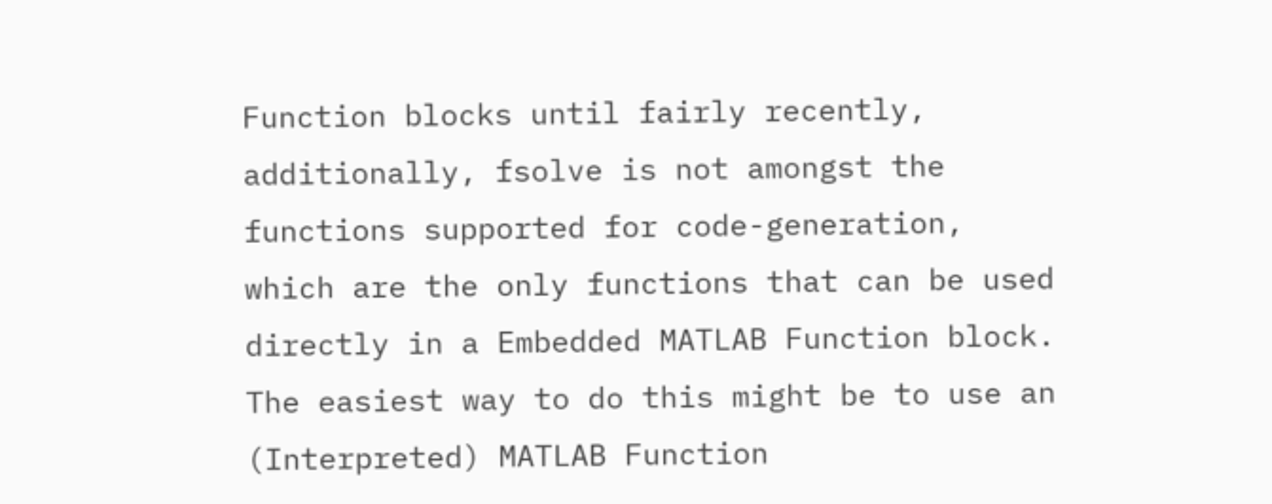Function blocks until fairly recently, additionally, fsolve is not amongst the functions supported for code-generation, which are the only functions that can be used directly in a Embedded MATLAB Function block.
The easiest way to do this might be to use an (Interpreted) MATLAB Function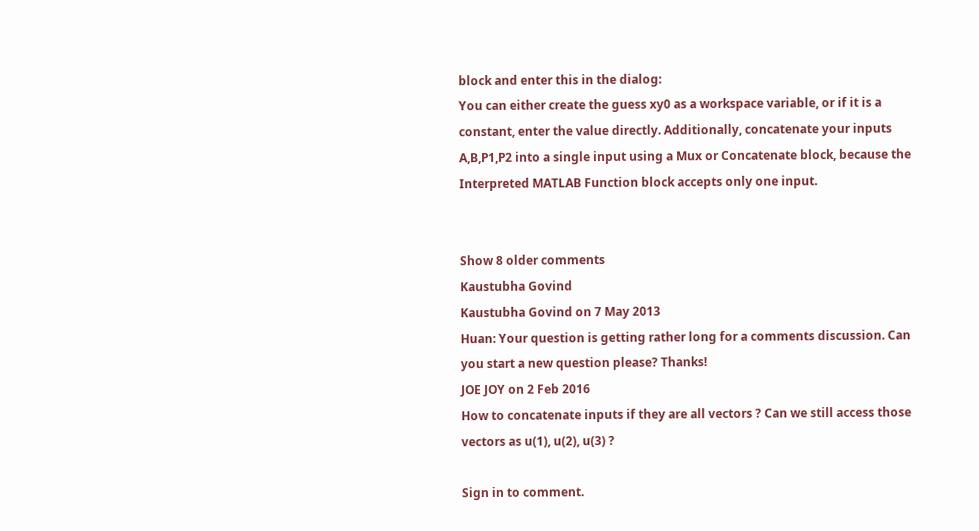block and enter this in the dialog:
You can either create the guess xy0 as a workspace variable, or if it is a constant, enter the value directly. Additionally, concatenate your inputs A,B,P1,P2 into a single input using a Mux or Concatenate block, because the Interpreted MATLAB Function block accepts only one input.


Show 8 older comments
Kaustubha Govind
Kaustubha Govind on 7 May 2013
Huan: Your question is getting rather long for a comments discussion. Can you start a new question please? Thanks!
JOE JOY on 2 Feb 2016
How to concatenate inputs if they are all vectors ? Can we still access those vectors as u(1), u(2), u(3) ?

Sign in to comment.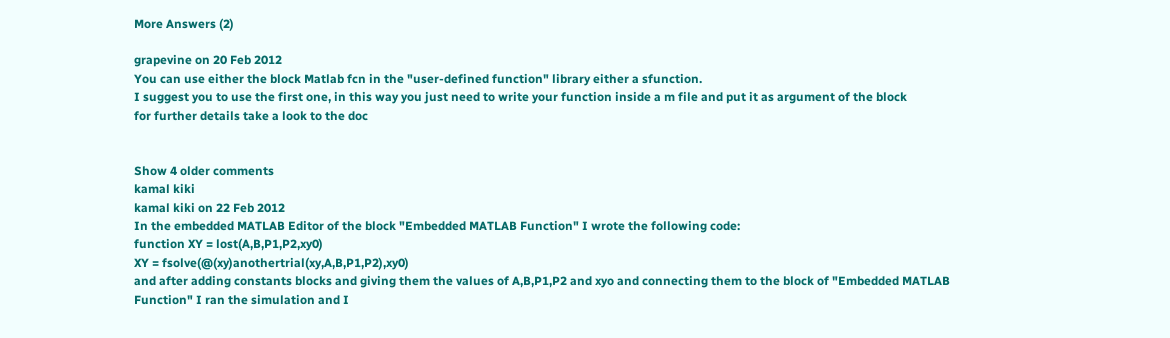More Answers (2)

grapevine on 20 Feb 2012
You can use either the block Matlab fcn in the "user-defined function" library either a sfunction.
I suggest you to use the first one, in this way you just need to write your function inside a m file and put it as argument of the block
for further details take a look to the doc


Show 4 older comments
kamal kiki
kamal kiki on 22 Feb 2012
In the embedded MATLAB Editor of the block "Embedded MATLAB Function" I wrote the following code:
function XY = lost(A,B,P1,P2,xy0)
XY = fsolve(@(xy)anothertrial(xy,A,B,P1,P2),xy0)
and after adding constants blocks and giving them the values of A,B,P1,P2 and xyo and connecting them to the block of "Embedded MATLAB Function" I ran the simulation and I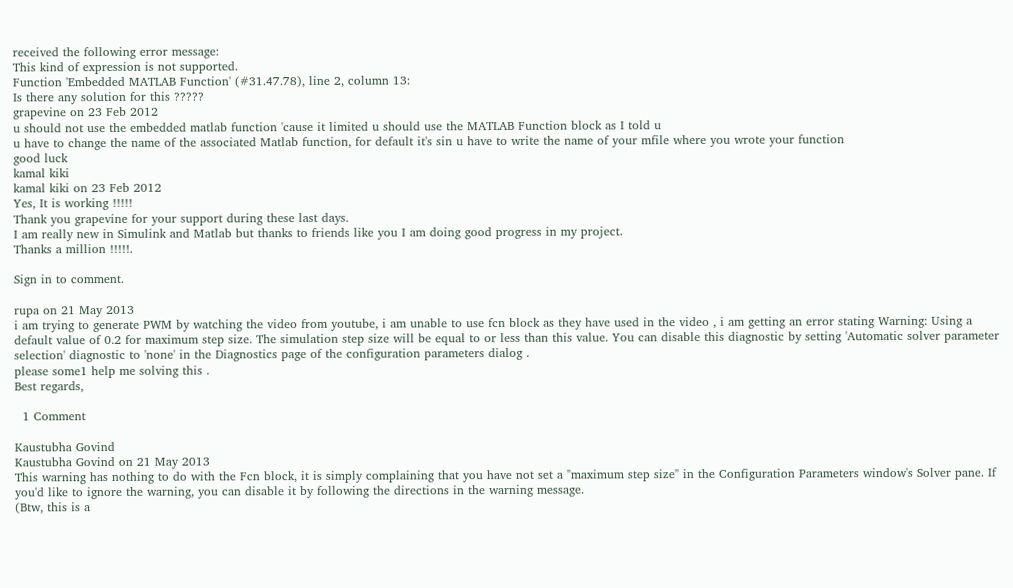received the following error message:
This kind of expression is not supported.
Function 'Embedded MATLAB Function' (#31.47.78), line 2, column 13:
Is there any solution for this ?????
grapevine on 23 Feb 2012
u should not use the embedded matlab function 'cause it limited u should use the MATLAB Function block as I told u
u have to change the name of the associated Matlab function, for default it's sin u have to write the name of your mfile where you wrote your function
good luck
kamal kiki
kamal kiki on 23 Feb 2012
Yes, It is working !!!!!
Thank you grapevine for your support during these last days.
I am really new in Simulink and Matlab but thanks to friends like you I am doing good progress in my project.
Thanks a million !!!!!.

Sign in to comment.

rupa on 21 May 2013
i am trying to generate PWM by watching the video from youtube, i am unable to use fcn block as they have used in the video , i am getting an error stating Warning: Using a default value of 0.2 for maximum step size. The simulation step size will be equal to or less than this value. You can disable this diagnostic by setting 'Automatic solver parameter selection' diagnostic to 'none' in the Diagnostics page of the configuration parameters dialog .
please some1 help me solving this .
Best regards,

  1 Comment

Kaustubha Govind
Kaustubha Govind on 21 May 2013
This warning has nothing to do with the Fcn block, it is simply complaining that you have not set a "maximum step size" in the Configuration Parameters window's Solver pane. If you'd like to ignore the warning, you can disable it by following the directions in the warning message.
(Btw, this is a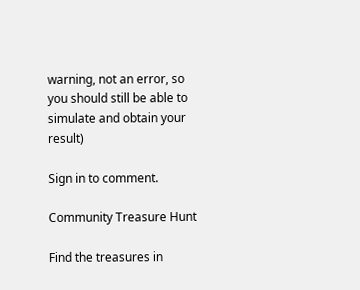warning, not an error, so you should still be able to simulate and obtain your result)

Sign in to comment.

Community Treasure Hunt

Find the treasures in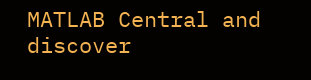MATLAB Central and discover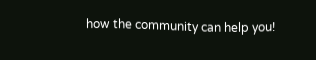how the community can help you!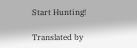Start Hunting!

Translated by